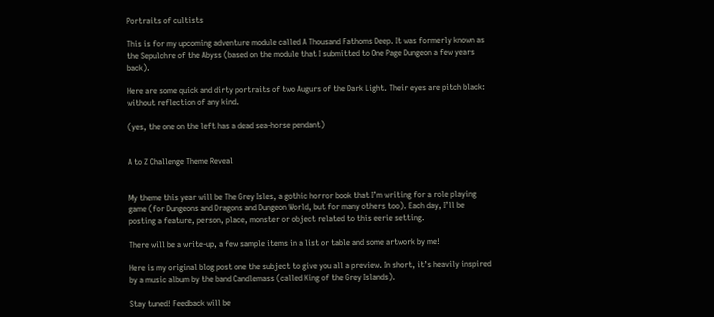Portraits of cultists

This is for my upcoming adventure module called A Thousand Fathoms Deep. It was formerly known as the Sepulchre of the Abyss (based on the module that I submitted to One Page Dungeon a few years back).

Here are some quick and dirty portraits of two Augurs of the Dark Light. Their eyes are pitch black: without reflection of any kind.

(yes, the one on the left has a dead sea-horse pendant)


A to Z Challenge Theme Reveal


My theme this year will be The Grey Isles, a gothic horror book that I’m writing for a role playing game (for Dungeons and Dragons and Dungeon World, but for many others too). Each day, I’ll be posting a feature, person, place, monster or object related to this eerie setting.

There will be a write-up, a few sample items in a list or table and some artwork by me!

Here is my original blog post one the subject to give you all a preview. In short, it’s heavily inspired by a music album by the band Candlemass (called King of the Grey Islands).

Stay tuned! Feedback will be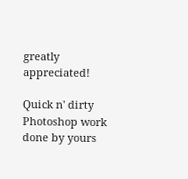greatly appreciated!

Quick n' dirty Photoshop work done by yours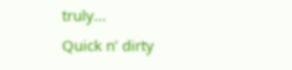truly...
Quick n’ dirty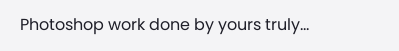Photoshop work done by yours truly…